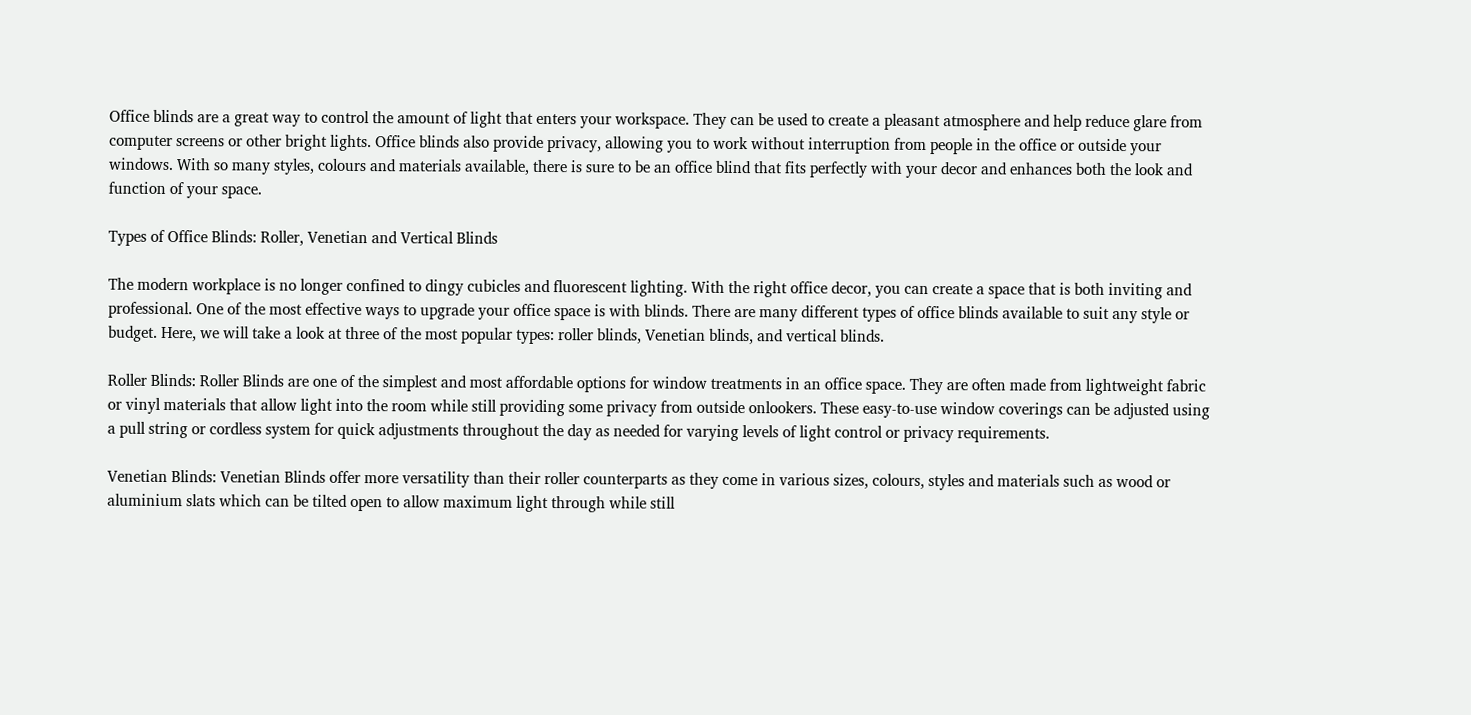Office blinds are a great way to control the amount of light that enters your workspace. They can be used to create a pleasant atmosphere and help reduce glare from computer screens or other bright lights. Office blinds also provide privacy, allowing you to work without interruption from people in the office or outside your windows. With so many styles, colours and materials available, there is sure to be an office blind that fits perfectly with your decor and enhances both the look and function of your space.

Types of Office Blinds: Roller, Venetian and Vertical Blinds

The modern workplace is no longer confined to dingy cubicles and fluorescent lighting. With the right office decor, you can create a space that is both inviting and professional. One of the most effective ways to upgrade your office space is with blinds. There are many different types of office blinds available to suit any style or budget. Here, we will take a look at three of the most popular types: roller blinds, Venetian blinds, and vertical blinds.

Roller Blinds: Roller Blinds are one of the simplest and most affordable options for window treatments in an office space. They are often made from lightweight fabric or vinyl materials that allow light into the room while still providing some privacy from outside onlookers. These easy-to-use window coverings can be adjusted using a pull string or cordless system for quick adjustments throughout the day as needed for varying levels of light control or privacy requirements.

Venetian Blinds: Venetian Blinds offer more versatility than their roller counterparts as they come in various sizes, colours, styles and materials such as wood or aluminium slats which can be tilted open to allow maximum light through while still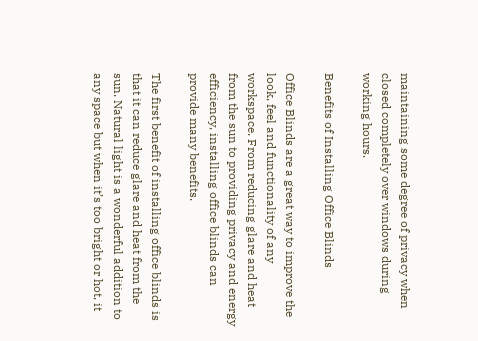maintaining some degree of privacy when closed completely over windows during working hours.

Benefits of Installing Office Blinds

Office Blinds are a great way to improve the look, feel and functionality of any workspace. From reducing glare and heat from the sun to providing privacy and energy efficiency, installing office blinds can provide many benefits.

The first benefit of installing office blinds is that it can reduce glare and heat from the sun. Natural light is a wonderful addition to any space but when it’s too bright or hot, it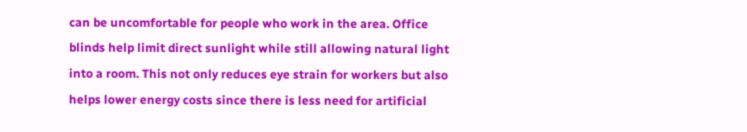can be uncomfortable for people who work in the area. Office blinds help limit direct sunlight while still allowing natural light into a room. This not only reduces eye strain for workers but also helps lower energy costs since there is less need for artificial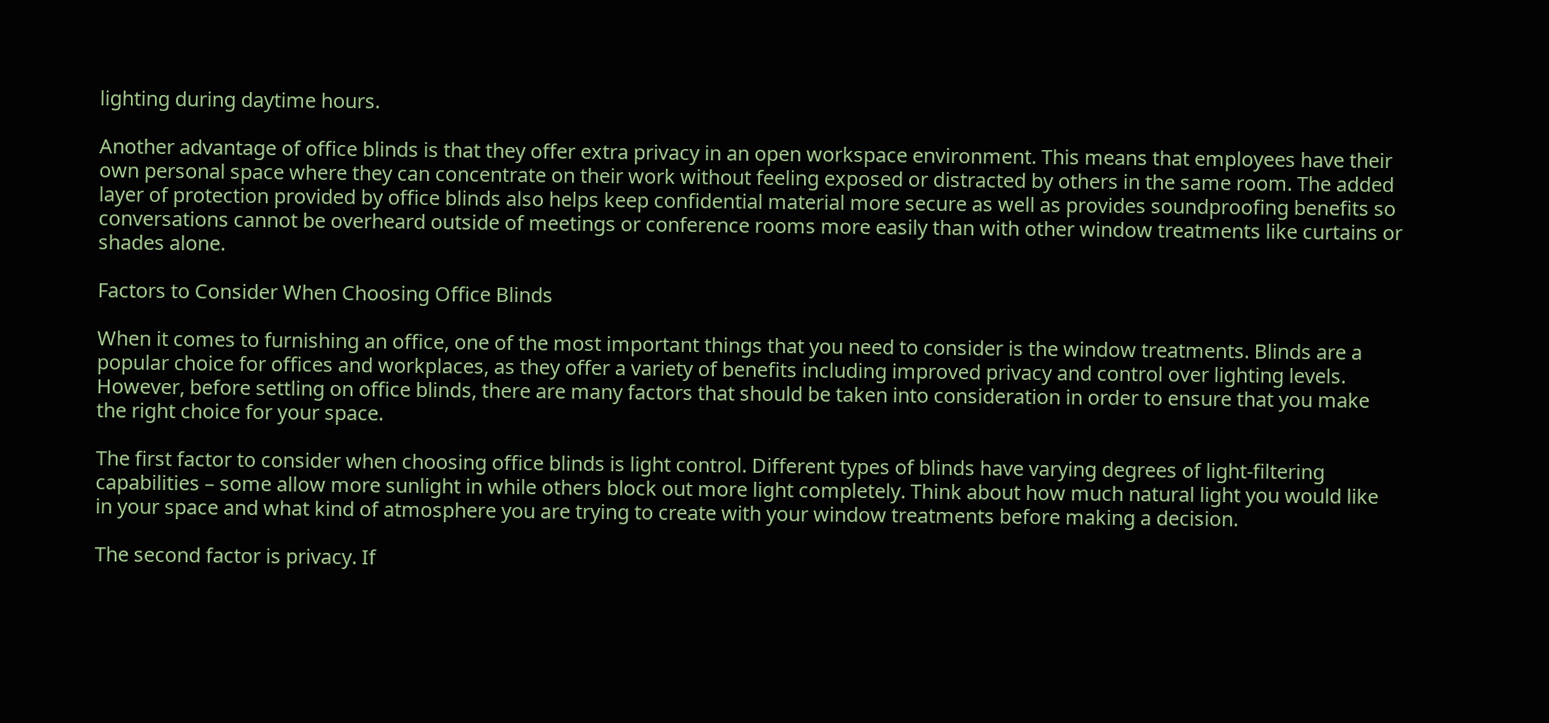lighting during daytime hours.

Another advantage of office blinds is that they offer extra privacy in an open workspace environment. This means that employees have their own personal space where they can concentrate on their work without feeling exposed or distracted by others in the same room. The added layer of protection provided by office blinds also helps keep confidential material more secure as well as provides soundproofing benefits so conversations cannot be overheard outside of meetings or conference rooms more easily than with other window treatments like curtains or shades alone.

Factors to Consider When Choosing Office Blinds

When it comes to furnishing an office, one of the most important things that you need to consider is the window treatments. Blinds are a popular choice for offices and workplaces, as they offer a variety of benefits including improved privacy and control over lighting levels. However, before settling on office blinds, there are many factors that should be taken into consideration in order to ensure that you make the right choice for your space.

The first factor to consider when choosing office blinds is light control. Different types of blinds have varying degrees of light-filtering capabilities – some allow more sunlight in while others block out more light completely. Think about how much natural light you would like in your space and what kind of atmosphere you are trying to create with your window treatments before making a decision.

The second factor is privacy. If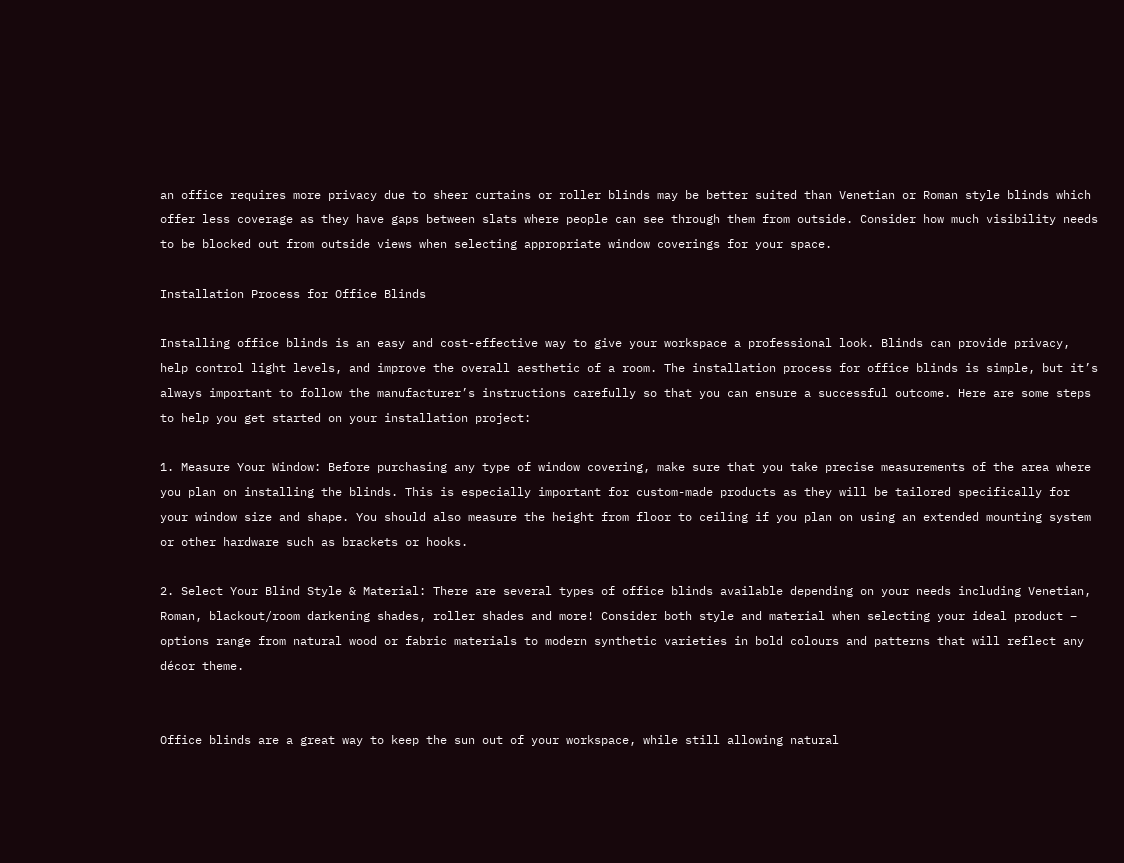an office requires more privacy due to sheer curtains or roller blinds may be better suited than Venetian or Roman style blinds which offer less coverage as they have gaps between slats where people can see through them from outside. Consider how much visibility needs to be blocked out from outside views when selecting appropriate window coverings for your space.

Installation Process for Office Blinds

Installing office blinds is an easy and cost-effective way to give your workspace a professional look. Blinds can provide privacy, help control light levels, and improve the overall aesthetic of a room. The installation process for office blinds is simple, but it’s always important to follow the manufacturer’s instructions carefully so that you can ensure a successful outcome. Here are some steps to help you get started on your installation project:

1. Measure Your Window: Before purchasing any type of window covering, make sure that you take precise measurements of the area where you plan on installing the blinds. This is especially important for custom-made products as they will be tailored specifically for your window size and shape. You should also measure the height from floor to ceiling if you plan on using an extended mounting system or other hardware such as brackets or hooks.

2. Select Your Blind Style & Material: There are several types of office blinds available depending on your needs including Venetian, Roman, blackout/room darkening shades, roller shades and more! Consider both style and material when selecting your ideal product – options range from natural wood or fabric materials to modern synthetic varieties in bold colours and patterns that will reflect any décor theme.


Office blinds are a great way to keep the sun out of your workspace, while still allowing natural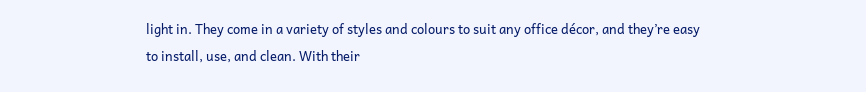light in. They come in a variety of styles and colours to suit any office décor, and they’re easy to install, use, and clean. With their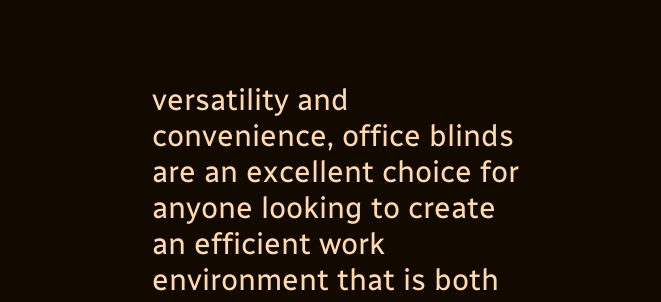versatility and convenience, office blinds are an excellent choice for anyone looking to create an efficient work environment that is both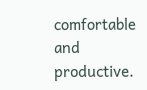comfortable and productive.